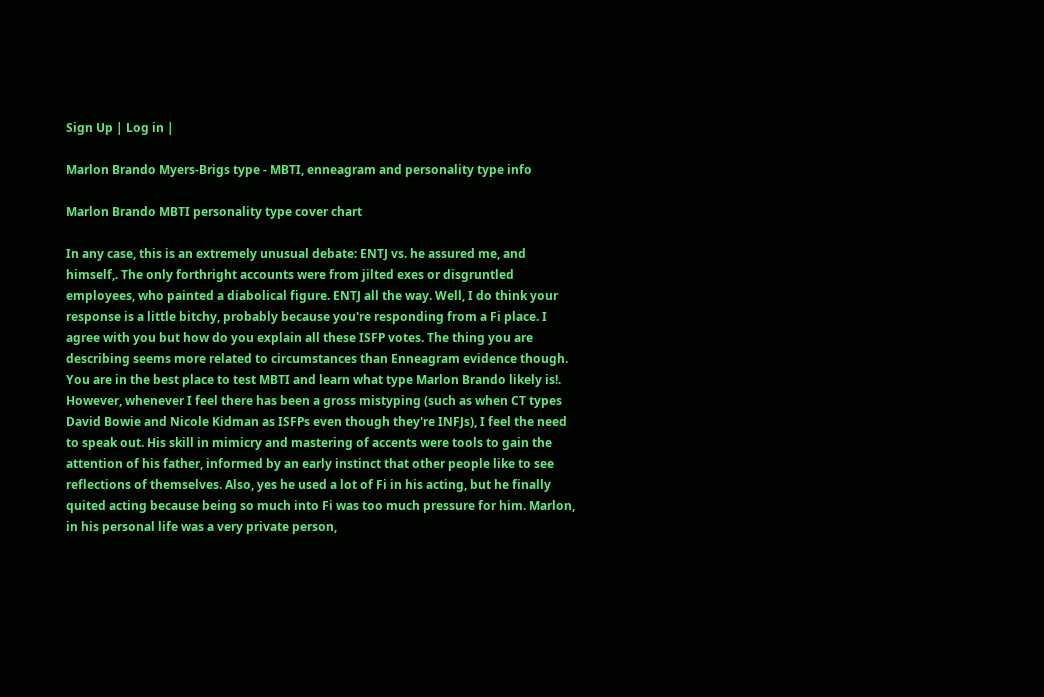Sign Up | Log in |

Marlon Brando Myers-Brigs type - MBTI, enneagram and personality type info

Marlon Brando MBTI personality type cover chart

In any case, this is an extremely unusual debate: ENTJ vs. he assured me, and himself,. The only forthright accounts were from jilted exes or disgruntled employees, who painted a diabolical figure. ENTJ all the way. Well, I do think your response is a little bitchy, probably because you're responding from a Fi place. I agree with you but how do you explain all these ISFP votes. The thing you are describing seems more related to circumstances than Enneagram evidence though. You are in the best place to test MBTI and learn what type Marlon Brando likely is!. However, whenever I feel there has been a gross mistyping (such as when CT types David Bowie and Nicole Kidman as ISFPs even though they're INFJs), I feel the need to speak out. His skill in mimicry and mastering of accents were tools to gain the attention of his father, informed by an early instinct that other people like to see reflections of themselves. Also, yes he used a lot of Fi in his acting, but he finally quited acting because being so much into Fi was too much pressure for him. Marlon, in his personal life was a very private person,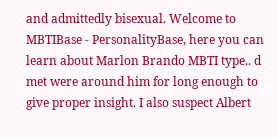and admittedly bisexual. Welcome to MBTIBase - PersonalityBase, here you can learn about Marlon Brando MBTI type.. d met were around him for long enough to give proper insight. I also suspect Albert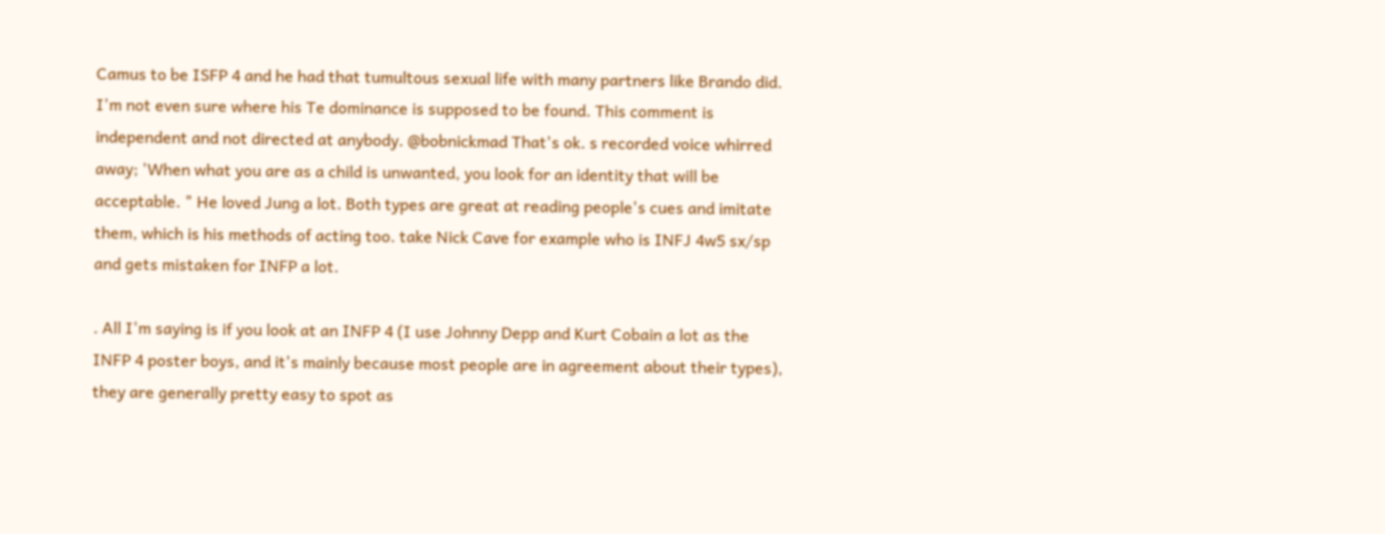Camus to be ISFP 4 and he had that tumultous sexual life with many partners like Brando did. I'm not even sure where his Te dominance is supposed to be found. This comment is independent and not directed at anybody. @bobnickmad That's ok. s recorded voice whirred away; 'When what you are as a child is unwanted, you look for an identity that will be acceptable. " He loved Jung a lot. Both types are great at reading people's cues and imitate them, which is his methods of acting too. take Nick Cave for example who is INFJ 4w5 sx/sp and gets mistaken for INFP a lot.

. All I'm saying is if you look at an INFP 4 (I use Johnny Depp and Kurt Cobain a lot as the INFP 4 poster boys, and it's mainly because most people are in agreement about their types), they are generally pretty easy to spot as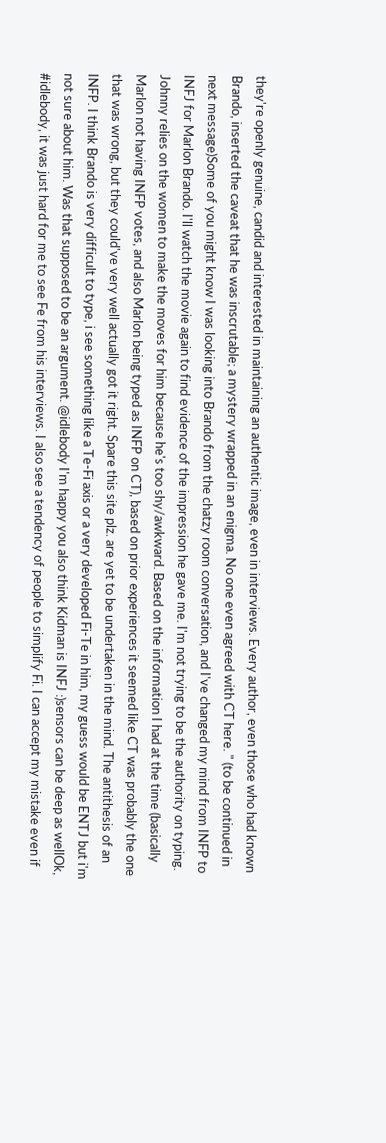they're openly genuine, candid and interested in maintaining an authentic image, even in interviews. Every author, even those who had known Brando, inserted the caveat that he was inscrutable; a mystery wrapped in an enigma. No one even agreed with CT here. " (to be continued in next message)Some of you might know I was looking into Brando from the chatzy room conversation, and I've changed my mind from INFP to INFJ for Marlon Brando. I'll watch the movie again to find evidence of the impression he gave me. I'm not trying to be the authority on typing. Johnny relies on the women to make the moves for him because he's too shy/awkward. Based on the information I had at the time (basically Marlon not having INFP votes, and also Marlon being typed as INFP on CT), based on prior experiences it seemed like CT was probably the one that was wrong, but they could've very well actually got it right. Spare this site plz. are yet to be undertaken in the mind. The antithesis of an INFP. I think Brando is very difficult to type, i see something like a Te-Fi axis or a very developed Fi-Te in him, my guess would be ENTJ but i'm not sure about him. Was that supposed to be an argument. @idlebody I'm happy you also think Kidman is INFJ :)sensors can be deep as wellOk, #idlebody, it was just hard for me to see Fe from his interviews. I also see a tendency of people to simplify Fi. I can accept my mistake even if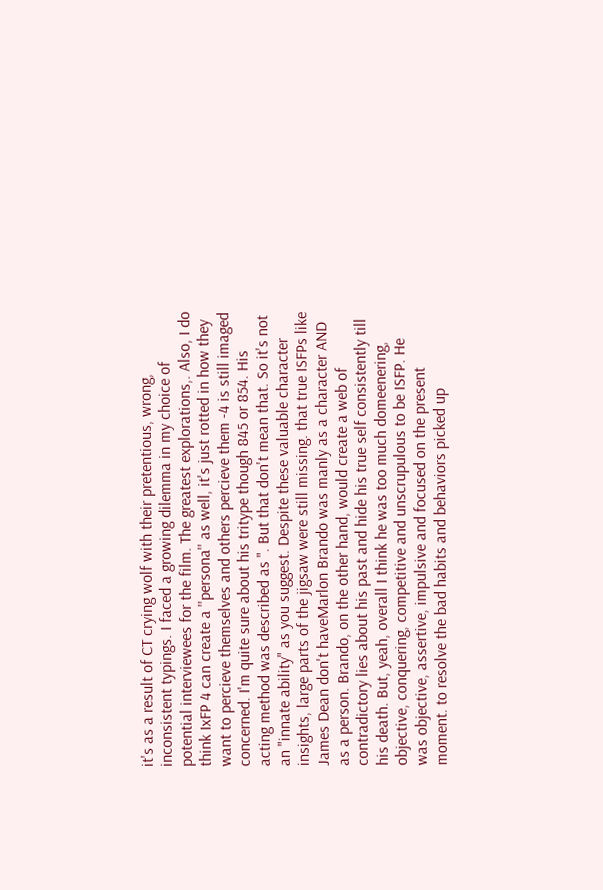it's as a result of CT crying wolf with their pretentious, wrong, inconsistent typings. I faced a growing dilemma in my choice of potential interviewees for the film. The greatest explorations,. Also, I do think IxFP 4 can create a ''persona'' as well, it's just rotted in how they want to percieve themselves and others percieve them -4 is still imaged concerned. I'm quite sure about his tritype though 845 or 854. His acting method was described as ". But that don't mean that. So it's not an "innate ability" as you suggest. Despite these valuable character insights, large parts of the jigsaw were still missing. that true ISFPs like James Dean don't haveMarlon Brando was manly as a character AND as a person. Brando, on the other hand, would create a web of contradictory lies about his past and hide his true self consistently till his death. But, yeah, overall I think he was too much domeenering, objective, conquering, competitive and unscrupulous to be ISFP. He was objective, assertive, impulsive and focused on the present moment. to resolve the bad habits and behaviors picked up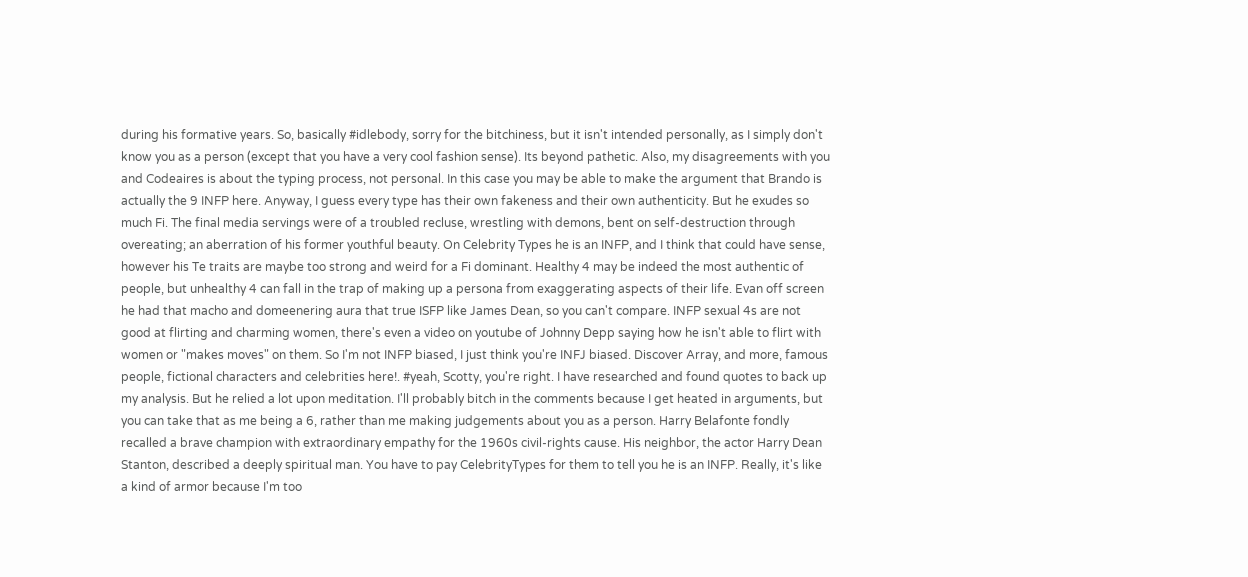during his formative years. So, basically #idlebody, sorry for the bitchiness, but it isn't intended personally, as I simply don't know you as a person (except that you have a very cool fashion sense). Its beyond pathetic. Also, my disagreements with you and Codeaires is about the typing process, not personal. In this case you may be able to make the argument that Brando is actually the 9 INFP here. Anyway, I guess every type has their own fakeness and their own authenticity. But he exudes so much Fi. The final media servings were of a troubled recluse, wrestling with demons, bent on self-destruction through overeating; an aberration of his former youthful beauty. On Celebrity Types he is an INFP, and I think that could have sense, however his Te traits are maybe too strong and weird for a Fi dominant. Healthy 4 may be indeed the most authentic of people, but unhealthy 4 can fall in the trap of making up a persona from exaggerating aspects of their life. Evan off screen he had that macho and domeenering aura that true ISFP like James Dean, so you can't compare. INFP sexual 4s are not good at flirting and charming women, there's even a video on youtube of Johnny Depp saying how he isn't able to flirt with women or "makes moves" on them. So I'm not INFP biased, I just think you're INFJ biased. Discover Array, and more, famous people, fictional characters and celebrities here!. #yeah, Scotty, you're right. I have researched and found quotes to back up my analysis. But he relied a lot upon meditation. I'll probably bitch in the comments because I get heated in arguments, but you can take that as me being a 6, rather than me making judgements about you as a person. Harry Belafonte fondly recalled a brave champion with extraordinary empathy for the 1960s civil-rights cause. His neighbor, the actor Harry Dean Stanton, described a deeply spiritual man. You have to pay CelebrityTypes for them to tell you he is an INFP. Really, it's like a kind of armor because I'm too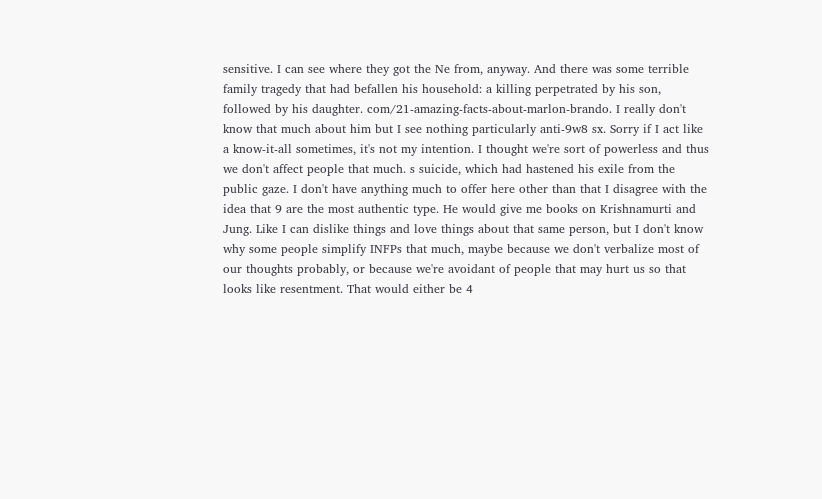sensitive. I can see where they got the Ne from, anyway. And there was some terrible family tragedy that had befallen his household: a killing perpetrated by his son, followed by his daughter. com/21-amazing-facts-about-marlon-brando. I really don't know that much about him but I see nothing particularly anti-9w8 sx. Sorry if I act like a know-it-all sometimes, it's not my intention. I thought we're sort of powerless and thus we don't affect people that much. s suicide, which had hastened his exile from the public gaze. I don't have anything much to offer here other than that I disagree with the idea that 9 are the most authentic type. He would give me books on Krishnamurti and Jung. Like I can dislike things and love things about that same person, but I don't know why some people simplify INFPs that much, maybe because we don't verbalize most of our thoughts probably, or because we're avoidant of people that may hurt us so that looks like resentment. That would either be 4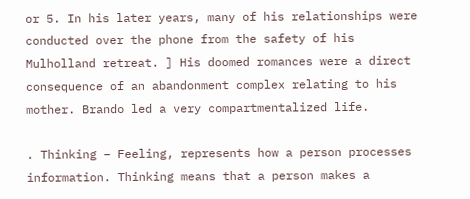or 5. In his later years, many of his relationships were conducted over the phone from the safety of his Mulholland retreat. ] His doomed romances were a direct consequence of an abandonment complex relating to his mother. Brando led a very compartmentalized life.

. Thinking – Feeling, represents how a person processes information. Thinking means that a person makes a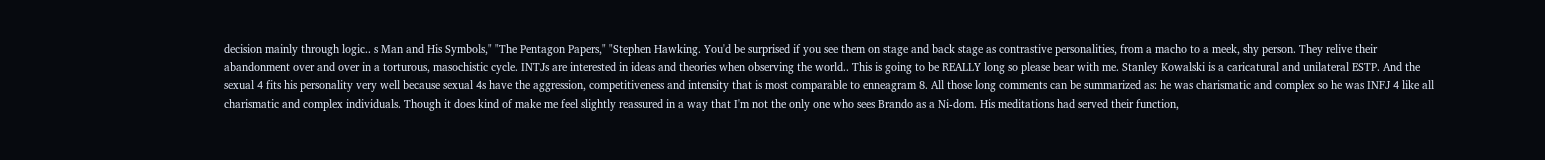decision mainly through logic.. s Man and His Symbols," "The Pentagon Papers," "Stephen Hawking. You'd be surprised if you see them on stage and back stage as contrastive personalities, from a macho to a meek, shy person. They relive their abandonment over and over in a torturous, masochistic cycle. INTJs are interested in ideas and theories when observing the world.. This is going to be REALLY long so please bear with me. Stanley Kowalski is a caricatural and unilateral ESTP. And the sexual 4 fits his personality very well because sexual 4s have the aggression, competitiveness and intensity that is most comparable to enneagram 8. All those long comments can be summarized as: he was charismatic and complex so he was INFJ 4 like all charismatic and complex individuals. Though it does kind of make me feel slightly reassured in a way that I'm not the only one who sees Brando as a Ni-dom. His meditations had served their function,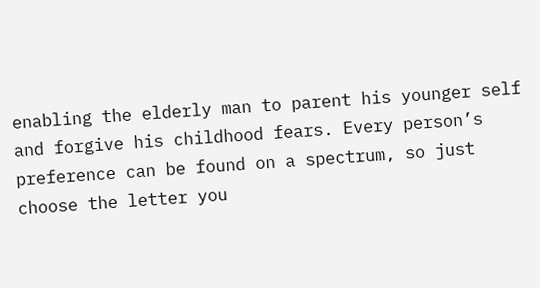enabling the elderly man to parent his younger self and forgive his childhood fears. Every person’s preference can be found on a spectrum, so just choose the letter you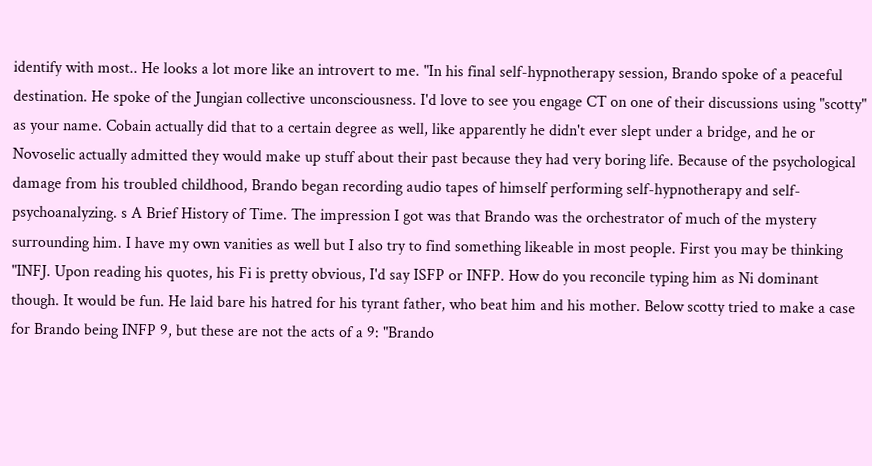identify with most.. He looks a lot more like an introvert to me. "In his final self-hypnotherapy session, Brando spoke of a peaceful destination. He spoke of the Jungian collective unconsciousness. I'd love to see you engage CT on one of their discussions using "scotty" as your name. Cobain actually did that to a certain degree as well, like apparently he didn't ever slept under a bridge, and he or Novoselic actually admitted they would make up stuff about their past because they had very boring life. Because of the psychological damage from his troubled childhood, Brando began recording audio tapes of himself performing self-hypnotherapy and self-psychoanalyzing. s A Brief History of Time. The impression I got was that Brando was the orchestrator of much of the mystery surrounding him. I have my own vanities as well but I also try to find something likeable in most people. First you may be thinking "INFJ. Upon reading his quotes, his Fi is pretty obvious, I'd say ISFP or INFP. How do you reconcile typing him as Ni dominant though. It would be fun. He laid bare his hatred for his tyrant father, who beat him and his mother. Below scotty tried to make a case for Brando being INFP 9, but these are not the acts of a 9: "Brando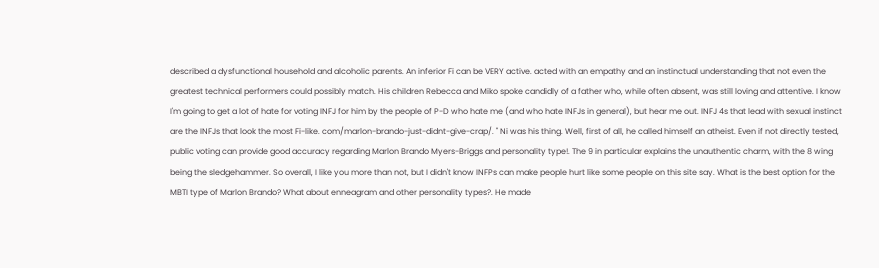described a dysfunctional household and alcoholic parents. An inferior Fi can be VERY active. acted with an empathy and an instinctual understanding that not even the greatest technical performers could possibly match. His children Rebecca and Miko spoke candidly of a father who, while often absent, was still loving and attentive. I know I'm going to get a lot of hate for voting INFJ for him by the people of P-D who hate me (and who hate INFJs in general), but hear me out. INFJ 4s that lead with sexual instinct are the INFJs that look the most Fi-like. com/marlon-brando-just-didnt-give-crap/. " Ni was his thing. Well, first of all, he called himself an atheist. Even if not directly tested, public voting can provide good accuracy regarding Marlon Brando Myers-Briggs and personality type!. The 9 in particular explains the unauthentic charm, with the 8 wing being the sledgehammer. So overall, I like you more than not, but I didn't know INFPs can make people hurt like some people on this site say. What is the best option for the MBTI type of Marlon Brando? What about enneagram and other personality types?. He made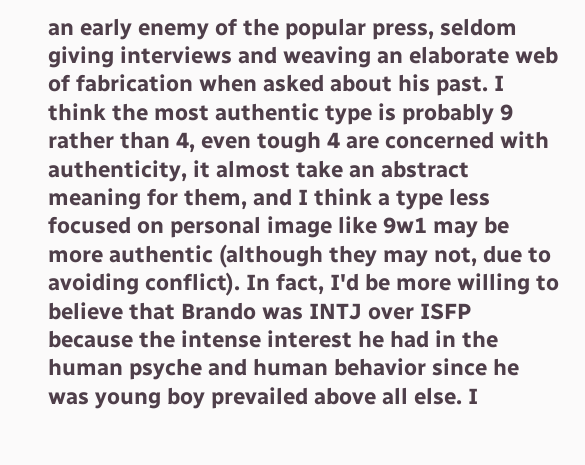an early enemy of the popular press, seldom giving interviews and weaving an elaborate web of fabrication when asked about his past. I think the most authentic type is probably 9 rather than 4, even tough 4 are concerned with authenticity, it almost take an abstract meaning for them, and I think a type less focused on personal image like 9w1 may be more authentic (although they may not, due to avoiding conflict). In fact, I'd be more willing to believe that Brando was INTJ over ISFP because the intense interest he had in the human psyche and human behavior since he was young boy prevailed above all else. I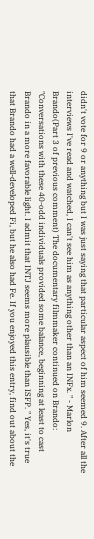didn't vote for 9 or anything but I was just saying that particular aspect of him seemed 9. After all the interviews I've read and watched, I can't see him as anything other than an INFx. " - Marlon Brando(Part 3 of previous comment) The documentary filmmaker continued on Brando: "Conversations with these 40-odd individuals provided some balance, beginning at least to cast Brando in a more favorable light. I admit that INTJ seems more plausible than ISFP. " Yes, it's true that Brando had a well-developed Fi, but he also had Fe. If you enjoyed this entry, find out about the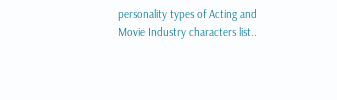personality types of Acting and Movie Industry characters list..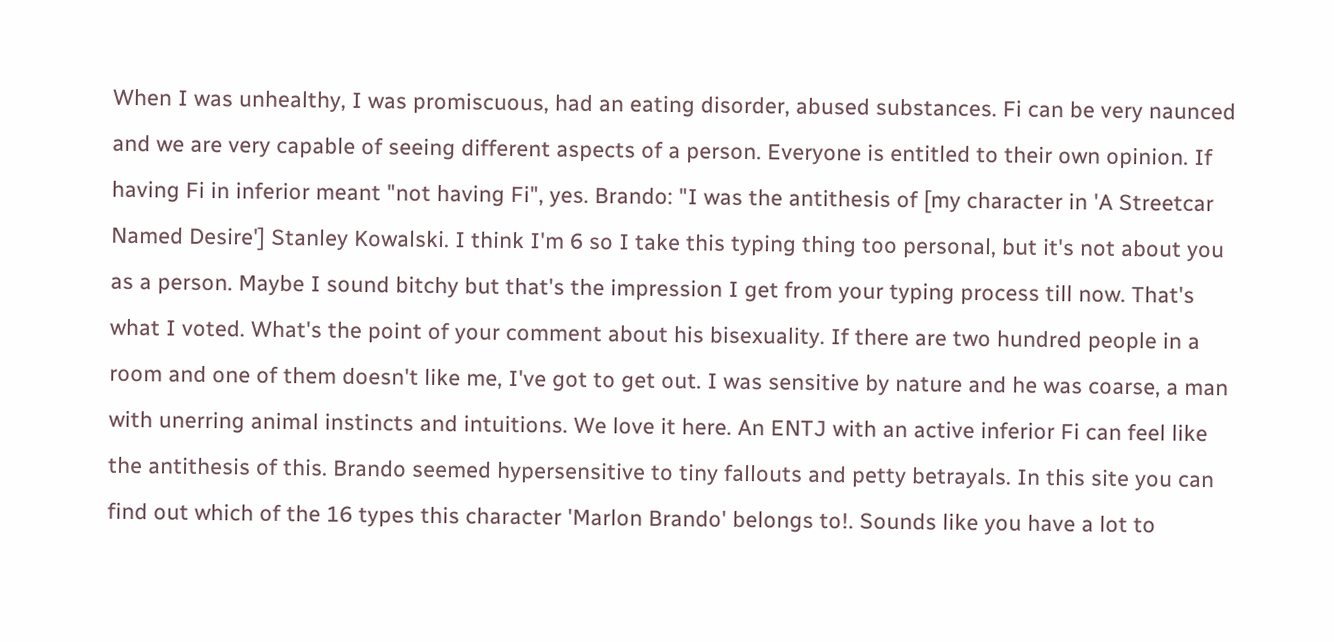When I was unhealthy, I was promiscuous, had an eating disorder, abused substances. Fi can be very naunced and we are very capable of seeing different aspects of a person. Everyone is entitled to their own opinion. If having Fi in inferior meant "not having Fi", yes. Brando: "I was the antithesis of [my character in 'A Streetcar Named Desire'] Stanley Kowalski. I think I'm 6 so I take this typing thing too personal, but it's not about you as a person. Maybe I sound bitchy but that's the impression I get from your typing process till now. That's what I voted. What's the point of your comment about his bisexuality. If there are two hundred people in a room and one of them doesn't like me, I've got to get out. I was sensitive by nature and he was coarse, a man with unerring animal instincts and intuitions. We love it here. An ENTJ with an active inferior Fi can feel like the antithesis of this. Brando seemed hypersensitive to tiny fallouts and petty betrayals. In this site you can find out which of the 16 types this character 'Marlon Brando' belongs to!. Sounds like you have a lot to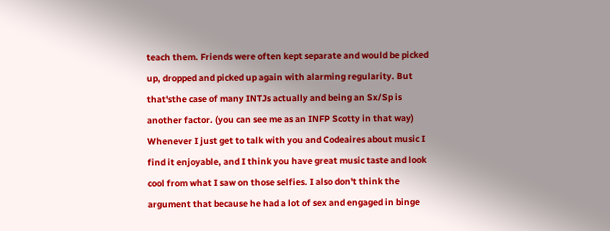teach them. Friends were often kept separate and would be picked up, dropped and picked up again with alarming regularity. But that'sthe case of many INTJs actually and being an Sx/Sp is another factor. (you can see me as an INFP Scotty in that way) Whenever I just get to talk with you and Codeaires about music I find it enjoyable, and I think you have great music taste and look cool from what I saw on those selfies. I also don't think the argument that because he had a lot of sex and engaged in binge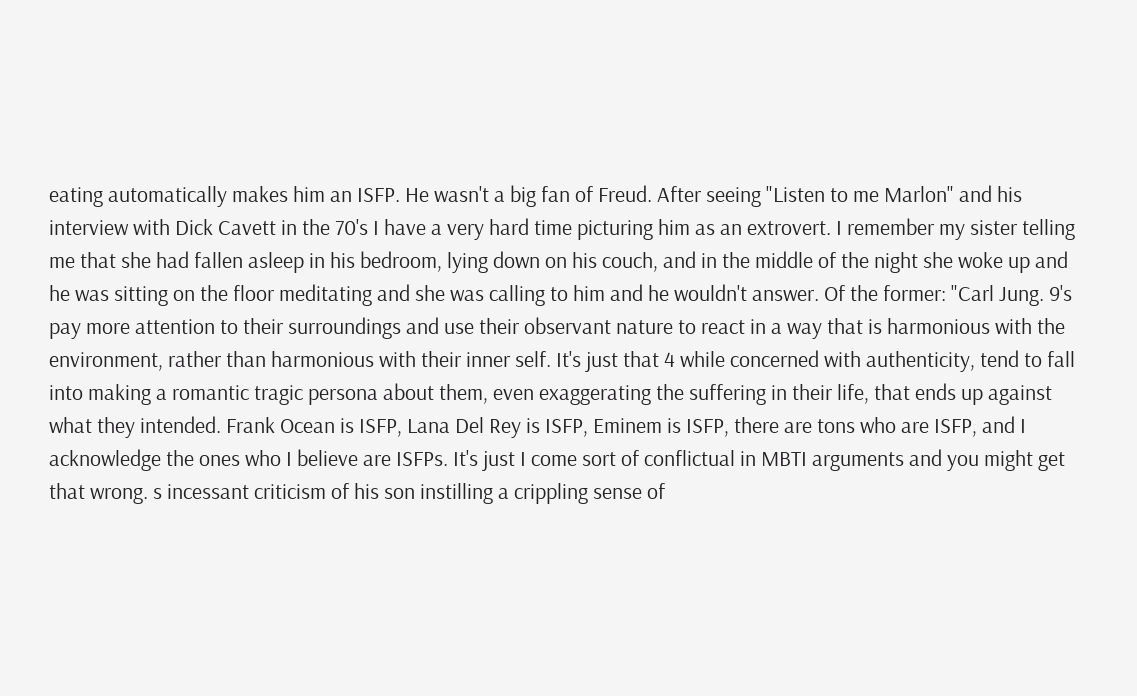eating automatically makes him an ISFP. He wasn't a big fan of Freud. After seeing "Listen to me Marlon" and his interview with Dick Cavett in the 70's I have a very hard time picturing him as an extrovert. I remember my sister telling me that she had fallen asleep in his bedroom, lying down on his couch, and in the middle of the night she woke up and he was sitting on the floor meditating and she was calling to him and he wouldn't answer. Of the former: "Carl Jung. 9's pay more attention to their surroundings and use their observant nature to react in a way that is harmonious with the environment, rather than harmonious with their inner self. It's just that 4 while concerned with authenticity, tend to fall into making a romantic tragic persona about them, even exaggerating the suffering in their life, that ends up against what they intended. Frank Ocean is ISFP, Lana Del Rey is ISFP, Eminem is ISFP, there are tons who are ISFP, and I acknowledge the ones who I believe are ISFPs. It's just I come sort of conflictual in MBTI arguments and you might get that wrong. s incessant criticism of his son instilling a crippling sense of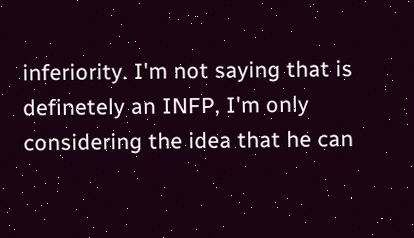inferiority. I'm not saying that is definetely an INFP, I'm only considering the idea that he can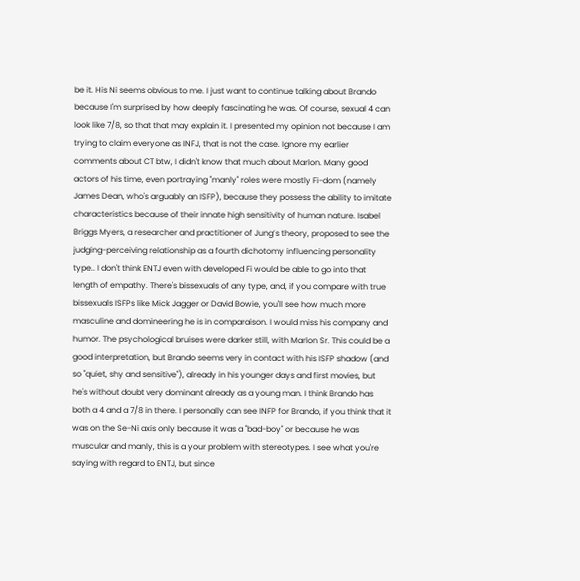be it. His Ni seems obvious to me. I just want to continue talking about Brando because I'm surprised by how deeply fascinating he was. Of course, sexual 4 can look like 7/8, so that that may explain it. I presented my opinion not because I am trying to claim everyone as INFJ, that is not the case. Ignore my earlier comments about CT btw, I didn't know that much about Marlon. Many good actors of his time, even portraying "manly" roles were mostly Fi-dom (namely James Dean, who's arguably an ISFP), because they possess the ability to imitate characteristics because of their innate high sensitivity of human nature. Isabel Briggs Myers, a researcher and practitioner of Jung’s theory, proposed to see the judging-perceiving relationship as a fourth dichotomy influencing personality type.. I don't think ENTJ even with developed Fi would be able to go into that length of empathy. There's bissexuals of any type, and, if you compare with true bissexuals ISFPs like Mick Jagger or David Bowie, you'll see how much more masculine and domineering he is in comparaison. I would miss his company and humor. The psychological bruises were darker still, with Marlon Sr. This could be a good interpretation, but Brando seems very in contact with his ISFP shadow (and so "quiet, shy and sensitive"), already in his younger days and first movies, but he's without doubt very dominant already as a young man. I think Brando has both a 4 and a 7/8 in there. I personally can see INFP for Brando, if you think that it was on the Se-Ni axis only because it was a "bad-boy" or because he was muscular and manly, this is a your problem with stereotypes. I see what you're saying with regard to ENTJ, but since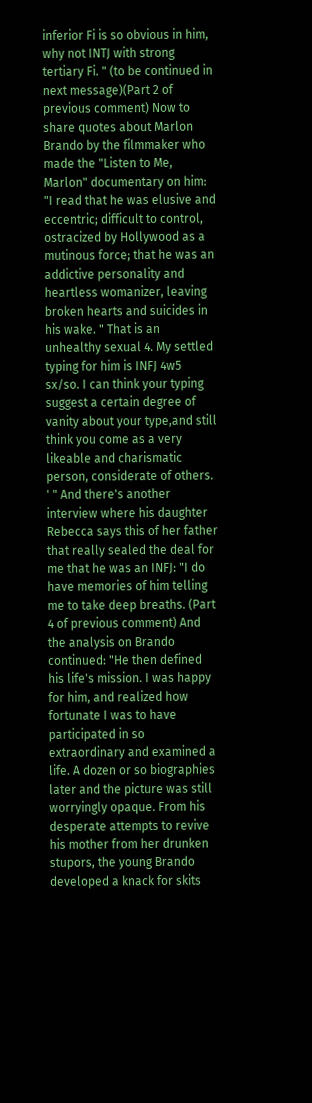inferior Fi is so obvious in him, why not INTJ with strong tertiary Fi. " (to be continued in next message)(Part 2 of previous comment) Now to share quotes about Marlon Brando by the filmmaker who made the "Listen to Me, Marlon" documentary on him: "I read that he was elusive and eccentric; difficult to control, ostracized by Hollywood as a mutinous force; that he was an addictive personality and heartless womanizer, leaving broken hearts and suicides in his wake. " That is an unhealthy sexual 4. My settled typing for him is INFJ 4w5 sx/so. I can think your typing suggest a certain degree of vanity about your type,and still think you come as a very likeable and charismatic person, considerate of others. ' " And there's another interview where his daughter Rebecca says this of her father that really sealed the deal for me that he was an INFJ: "I do have memories of him telling me to take deep breaths. (Part 4 of previous comment) And the analysis on Brando continued: "He then defined his life's mission. I was happy for him, and realized how fortunate I was to have participated in so extraordinary and examined a life. A dozen or so biographies later and the picture was still worryingly opaque. From his desperate attempts to revive his mother from her drunken stupors, the young Brando developed a knack for skits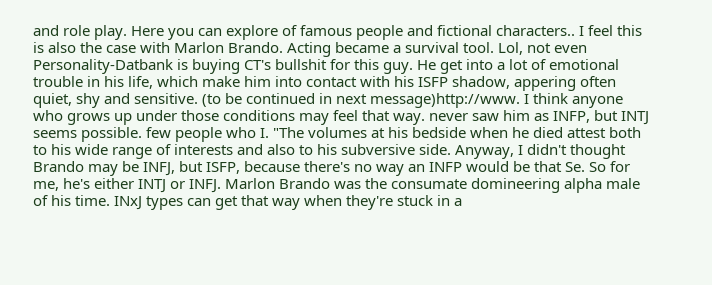and role play. Here you can explore of famous people and fictional characters.. I feel this is also the case with Marlon Brando. Acting became a survival tool. Lol, not even Personality-Datbank is buying CT's bullshit for this guy. He get into a lot of emotional trouble in his life, which make him into contact with his ISFP shadow, appering often quiet, shy and sensitive. (to be continued in next message)http://www. I think anyone who grows up under those conditions may feel that way. never saw him as INFP, but INTJ seems possible. few people who I. "The volumes at his bedside when he died attest both to his wide range of interests and also to his subversive side. Anyway, I didn't thought Brando may be INFJ, but ISFP, because there's no way an INFP would be that Se. So for me, he's either INTJ or INFJ. Marlon Brando was the consumate domineering alpha male of his time. INxJ types can get that way when they're stuck in a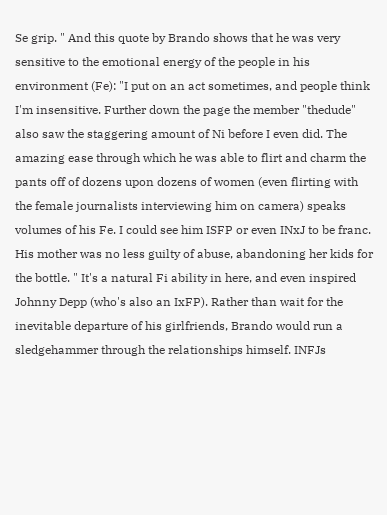Se grip. " And this quote by Brando shows that he was very sensitive to the emotional energy of the people in his environment (Fe): "I put on an act sometimes, and people think I'm insensitive. Further down the page the member "thedude" also saw the staggering amount of Ni before I even did. The amazing ease through which he was able to flirt and charm the pants off of dozens upon dozens of women (even flirting with the female journalists interviewing him on camera) speaks volumes of his Fe. I could see him ISFP or even INxJ to be franc. His mother was no less guilty of abuse, abandoning her kids for the bottle. " It's a natural Fi ability in here, and even inspired Johnny Depp (who's also an IxFP). Rather than wait for the inevitable departure of his girlfriends, Brando would run a sledgehammer through the relationships himself. INFJs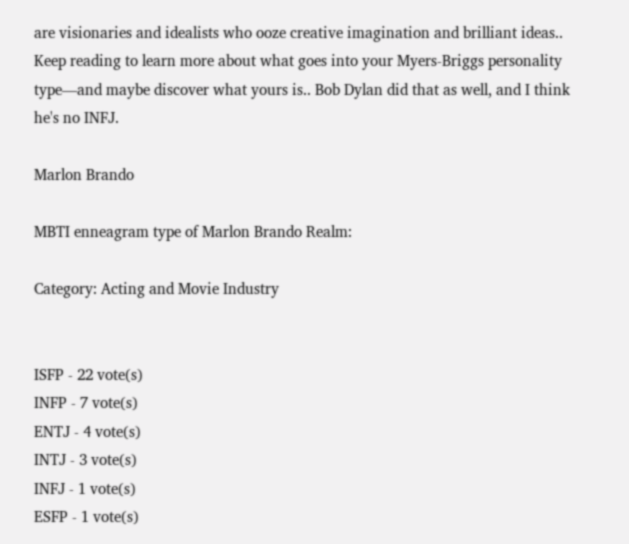are visionaries and idealists who ooze creative imagination and brilliant ideas.. Keep reading to learn more about what goes into your Myers-Briggs personality type—and maybe discover what yours is.. Bob Dylan did that as well, and I think he's no INFJ.

Marlon Brando

MBTI enneagram type of Marlon Brando Realm:

Category: Acting and Movie Industry


ISFP - 22 vote(s)
INFP - 7 vote(s)
ENTJ - 4 vote(s)
INTJ - 3 vote(s)
INFJ - 1 vote(s)
ESFP - 1 vote(s)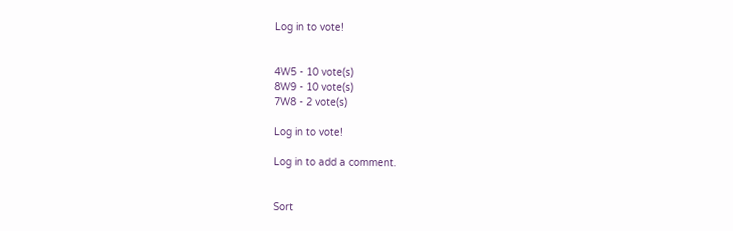Log in to vote!


4W5 - 10 vote(s)
8W9 - 10 vote(s)
7W8 - 2 vote(s)

Log in to vote!

Log in to add a comment.


Sort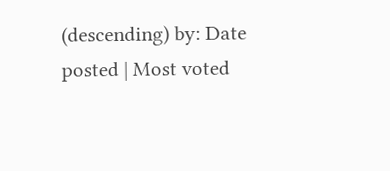(descending) by: Date posted | Most voted